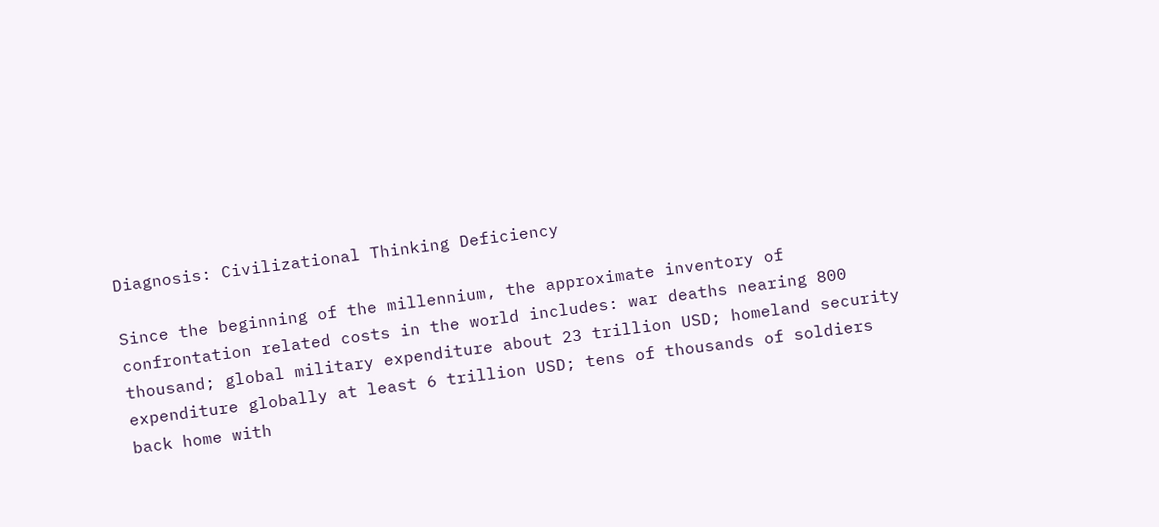Diagnosis: Civilizational Thinking Deficiency

Since the beginning of the millennium, the approximate inventory of confrontation related costs in the world includes: war deaths nearing 800 thousand; global military expenditure about 23 trillion USD; homeland security expenditure globally at least 6 trillion USD; tens of thousands of soldiers back home with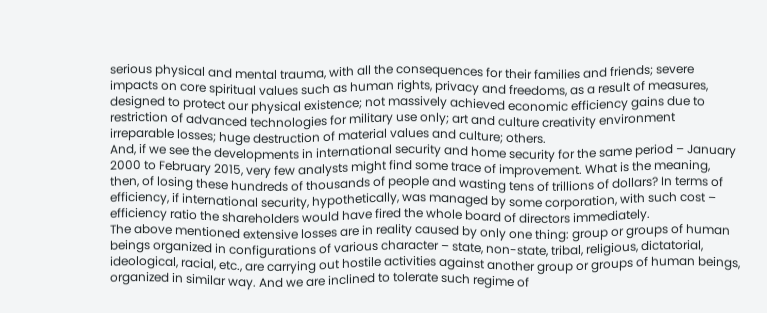serious physical and mental trauma, with all the consequences for their families and friends; severe impacts on core spiritual values such as human rights, privacy and freedoms, as a result of measures, designed to protect our physical existence; not massively achieved economic efficiency gains due to restriction of advanced technologies for military use only; art and culture creativity environment irreparable losses; huge destruction of material values and culture; others.
And, if we see the developments in international security and home security for the same period – January 2000 to February 2015, very few analysts might find some trace of improvement. What is the meaning, then, of losing these hundreds of thousands of people and wasting tens of trillions of dollars? In terms of efficiency, if international security, hypothetically, was managed by some corporation, with such cost – efficiency ratio the shareholders would have fired the whole board of directors immediately.
The above mentioned extensive losses are in reality caused by only one thing: group or groups of human beings organized in configurations of various character – state, non-state, tribal, religious, dictatorial, ideological, racial, etc., are carrying out hostile activities against another group or groups of human beings, organized in similar way. And we are inclined to tolerate such regime of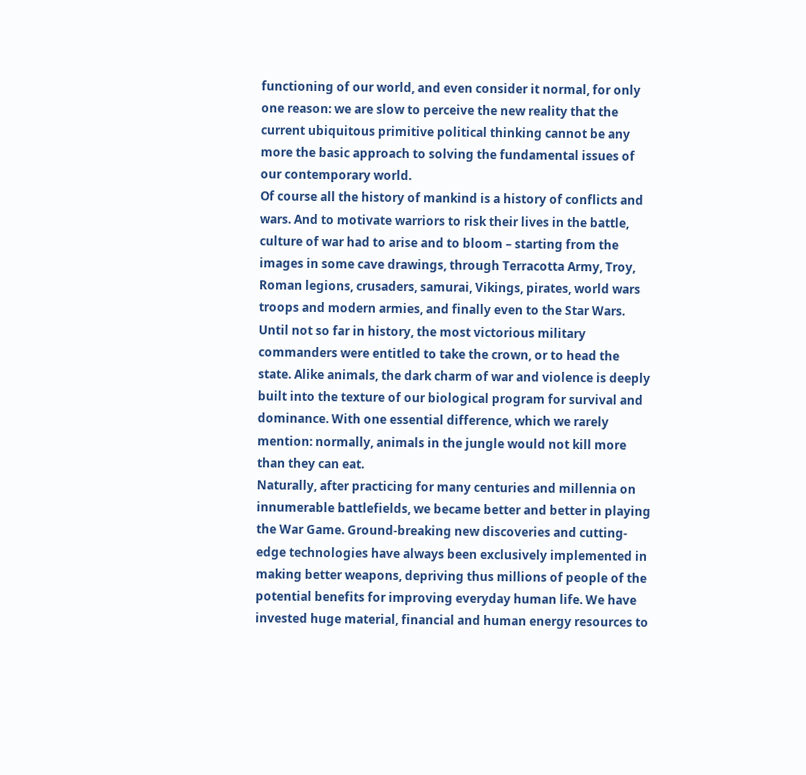functioning of our world, and even consider it normal, for only one reason: we are slow to perceive the new reality that the current ubiquitous primitive political thinking cannot be any more the basic approach to solving the fundamental issues of our contemporary world.
Of course all the history of mankind is a history of conflicts and wars. And to motivate warriors to risk their lives in the battle, culture of war had to arise and to bloom – starting from the images in some cave drawings, through Terracotta Army, Troy, Roman legions, crusaders, samurai, Vikings, pirates, world wars troops and modern armies, and finally even to the Star Wars. Until not so far in history, the most victorious military commanders were entitled to take the crown, or to head the state. Alike animals, the dark charm of war and violence is deeply built into the texture of our biological program for survival and dominance. With one essential difference, which we rarely mention: normally, animals in the jungle would not kill more than they can eat.
Naturally, after practicing for many centuries and millennia on innumerable battlefields, we became better and better in playing the War Game. Ground-breaking new discoveries and cutting-edge technologies have always been exclusively implemented in making better weapons, depriving thus millions of people of the potential benefits for improving everyday human life. We have invested huge material, financial and human energy resources to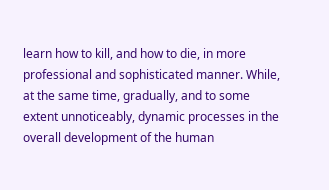learn how to kill, and how to die, in more professional and sophisticated manner. While, at the same time, gradually, and to some extent unnoticeably, dynamic processes in the overall development of the human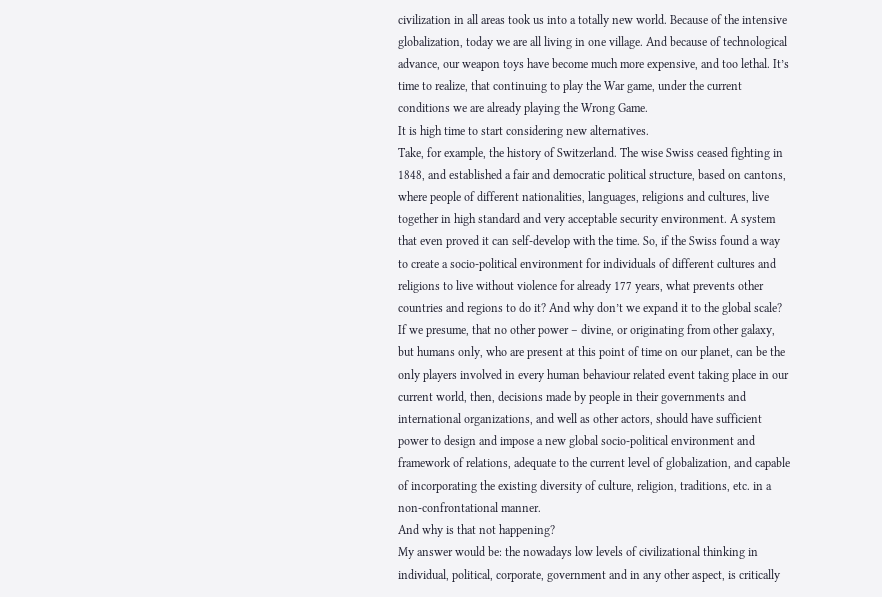civilization in all areas took us into a totally new world. Because of the intensive globalization, today we are all living in one village. And because of technological advance, our weapon toys have become much more expensive, and too lethal. It’s time to realize, that continuing to play the War game, under the current conditions we are already playing the Wrong Game.
It is high time to start considering new alternatives.
Take, for example, the history of Switzerland. The wise Swiss ceased fighting in 1848, and established a fair and democratic political structure, based on cantons, where people of different nationalities, languages, religions and cultures, live together in high standard and very acceptable security environment. A system that even proved it can self-develop with the time. So, if the Swiss found a way to create a socio-political environment for individuals of different cultures and religions to live without violence for already 177 years, what prevents other countries and regions to do it? And why don’t we expand it to the global scale?
If we presume, that no other power – divine, or originating from other galaxy, but humans only, who are present at this point of time on our planet, can be the only players involved in every human behaviour related event taking place in our current world, then, decisions made by people in their governments and international organizations, and well as other actors, should have sufficient power to design and impose a new global socio-political environment and framework of relations, adequate to the current level of globalization, and capable of incorporating the existing diversity of culture, religion, traditions, etc. in a non-confrontational manner.
And why is that not happening?
My answer would be: the nowadays low levels of civilizational thinking in individual, political, corporate, government and in any other aspect, is critically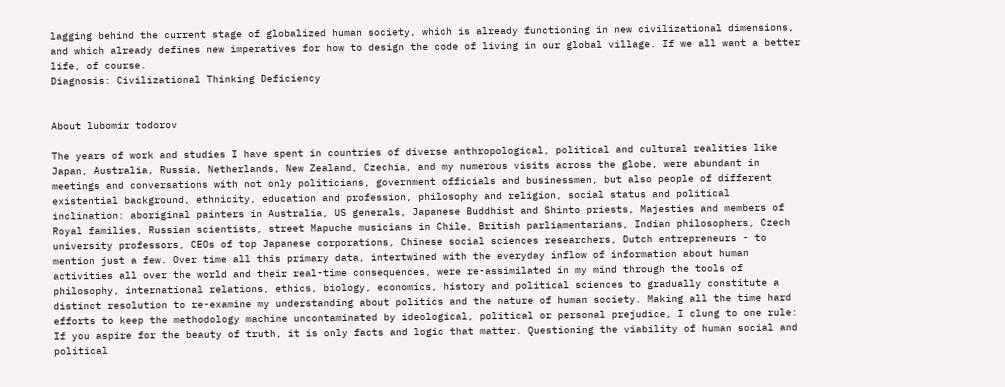lagging behind the current stage of globalized human society, which is already functioning in new civilizational dimensions, and which already defines new imperatives for how to design the code of living in our global village. If we all want a better life, of course.
Diagnosis: Civilizational Thinking Deficiency


About lubomir todorov

The years of work and studies I have spent in countries of diverse anthropological, political and cultural realities like Japan, Australia, Russia, Netherlands, New Zealand, Czechia, and my numerous visits across the globe, were abundant in meetings and conversations with not only politicians, government officials and businessmen, but also people of different existential background, ethnicity, education and profession, philosophy and religion, social status and political inclination: aboriginal painters in Australia, US generals, Japanese Buddhist and Shinto priests, Majesties and members of Royal families, Russian scientists, street Mapuche musicians in Chile, British parliamentarians, Indian philosophers, Czech university professors, CEOs of top Japanese corporations, Chinese social sciences researchers, Dutch entrepreneurs - to mention just a few. Over time all this primary data, intertwined with the everyday inflow of information about human activities all over the world and their real-time consequences, were re-assimilated in my mind through the tools of philosophy, international relations, ethics, biology, economics, history and political sciences to gradually constitute a distinct resolution to re-examine my understanding about politics and the nature of human society. Making all the time hard efforts to keep the methodology machine uncontaminated by ideological, political or personal prejudice, I clung to one rule: If you aspire for the beauty of truth, it is only facts and logic that matter. Questioning the viability of human social and political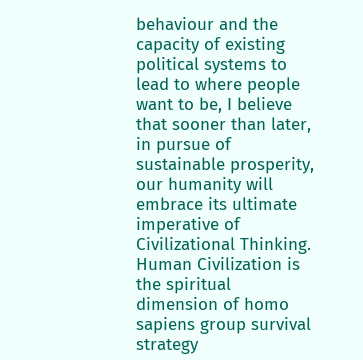behaviour and the capacity of existing political systems to lead to where people want to be, I believe that sooner than later, in pursue of sustainable prosperity, our humanity will embrace its ultimate imperative of Civilizational Thinking. Human Civilization is the spiritual dimension of homo sapiens group survival strategy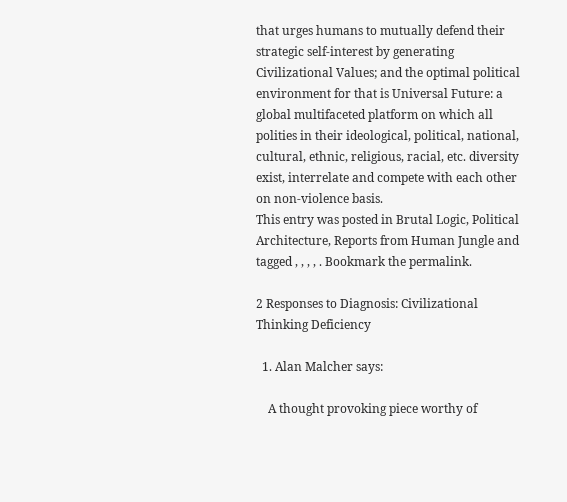that urges humans to mutually defend their strategic self-interest by generating Civilizational Values; and the optimal political environment for that is Universal Future: a global multifaceted platform on which all polities in their ideological, political, national, cultural, ethnic, religious, racial, etc. diversity exist, interrelate and compete with each other on non-violence basis.
This entry was posted in Brutal Logic, Political Architecture, Reports from Human Jungle and tagged , , , , . Bookmark the permalink.

2 Responses to Diagnosis: Civilizational Thinking Deficiency

  1. Alan Malcher says:

    A thought provoking piece worthy of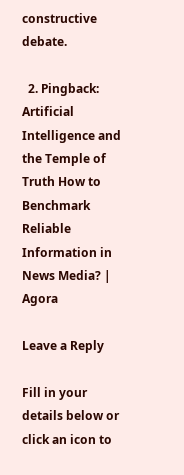constructive debate.

  2. Pingback: Artificial Intelligence and the Temple of Truth How to Benchmark Reliable Information in News Media? | Agora

Leave a Reply

Fill in your details below or click an icon to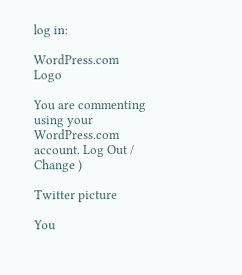log in:

WordPress.com Logo

You are commenting using your WordPress.com account. Log Out / Change )

Twitter picture

You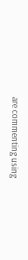are commenting using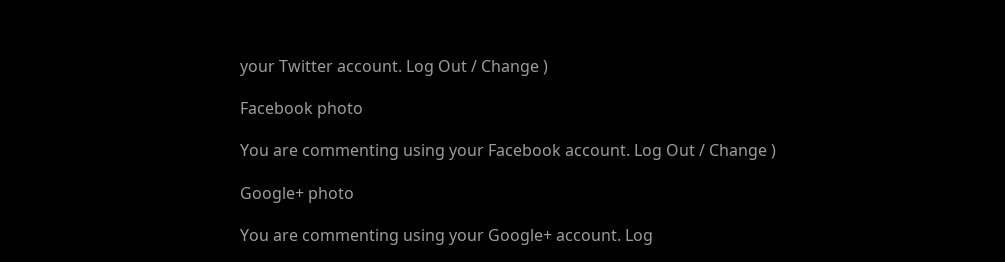your Twitter account. Log Out / Change )

Facebook photo

You are commenting using your Facebook account. Log Out / Change )

Google+ photo

You are commenting using your Google+ account. Log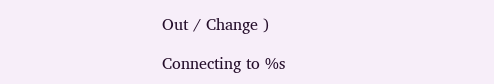Out / Change )

Connecting to %s